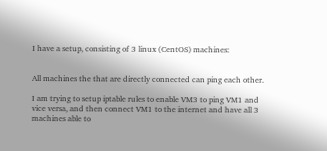I have a setup, consisting of 3 linux (CentOS) machines:


All machines the that are directly connected can ping each other.

I am trying to setup iptable rules to enable VM3 to ping VM1 and vice versa, and then connect VM1 to the internet and have all 3 machines able to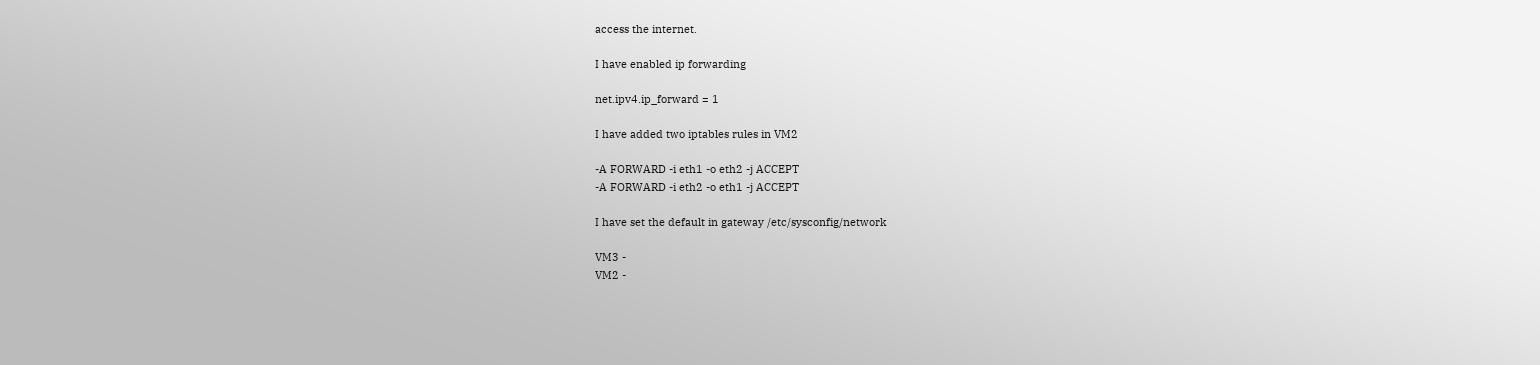access the internet.

I have enabled ip forwarding

net.ipv4.ip_forward = 1

I have added two iptables rules in VM2

-A FORWARD -i eth1 -o eth2 -j ACCEPT
-A FORWARD -i eth2 -o eth1 -j ACCEPT

I have set the default in gateway /etc/sysconfig/network

VM3 -
VM2 -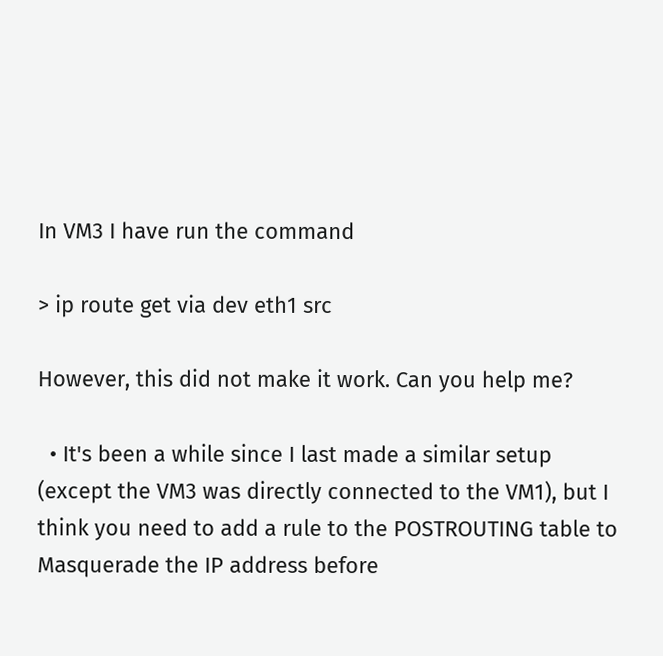In VM3 I have run the command

> ip route get via dev eth1 src

However, this did not make it work. Can you help me?

  • It's been a while since I last made a similar setup (except the VM3 was directly connected to the VM1), but I think you need to add a rule to the POSTROUTING table to Masquerade the IP address before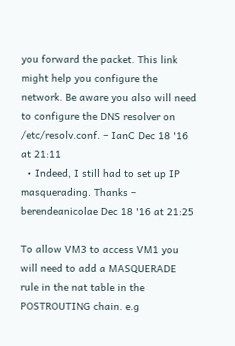you forward the packet. This link might help you configure the network. Be aware you also will need to configure the DNS resolver on /etc/resolv.conf. – IanC Dec 18 '16 at 21:11
  • Indeed, I still had to set up IP masquerading. Thanks – berendeanicolae Dec 18 '16 at 21:25

To allow VM3 to access VM1 you will need to add a MASQUERADE rule in the nat table in the POSTROUTING chain. e.g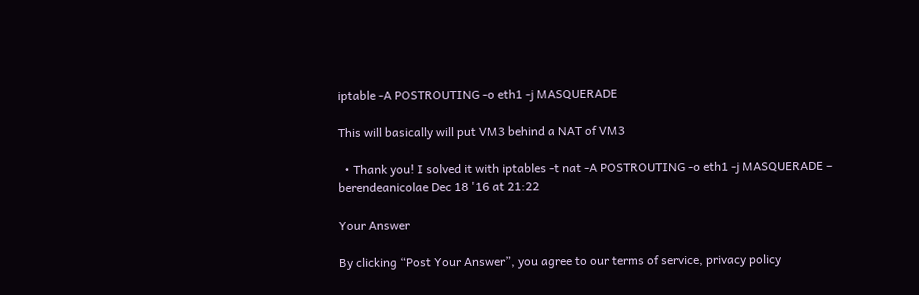iptable -A POSTROUTING -o eth1 -j MASQUERADE

This will basically will put VM3 behind a NAT of VM3

  • Thank you! I solved it with iptables -t nat -A POSTROUTING -o eth1 -j MASQUERADE – berendeanicolae Dec 18 '16 at 21:22

Your Answer

By clicking “Post Your Answer”, you agree to our terms of service, privacy policy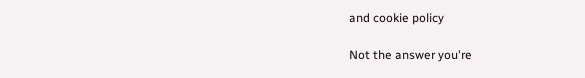and cookie policy

Not the answer you're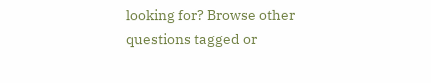looking for? Browse other questions tagged or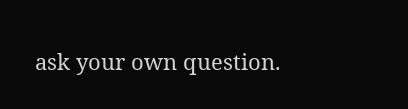ask your own question.